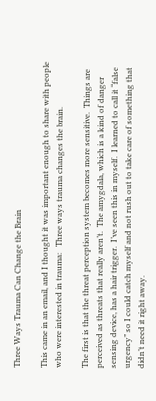Three Ways Trauma Can Change the Brain

This came in an email, and I thought it was important enough to share with people who were interested in trauma:   Three ways trauma changes the brain.

The first is that the threat perception system becomes more sensitive.  Things are perceived as threats that really aren’t.  The amygdala, which is a kind of danger sensing device, has a hair trigger.  I’ve seen this in myself.  I learned to call it “false urgency” so I could catch myself and not rush out to take care of something that didn’t need it right away.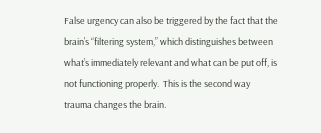False urgency can also be triggered by the fact that the brain’s “filtering system,” which distinguishes between what’s immediately relevant and what can be put off, is not functioning properly.  This is the second way trauma changes the brain.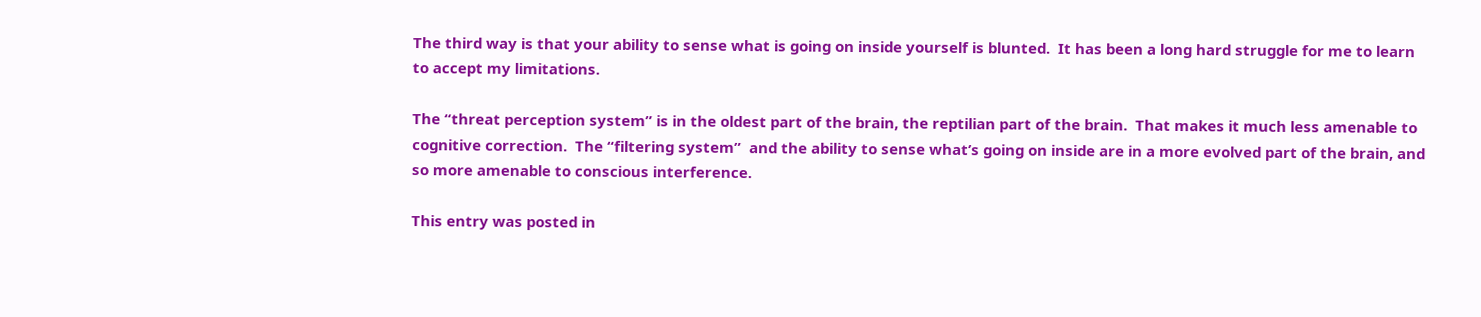The third way is that your ability to sense what is going on inside yourself is blunted.  It has been a long hard struggle for me to learn to accept my limitations.

The “threat perception system” is in the oldest part of the brain, the reptilian part of the brain.  That makes it much less amenable to cognitive correction.  The “filtering system”  and the ability to sense what’s going on inside are in a more evolved part of the brain, and so more amenable to conscious interference.

This entry was posted in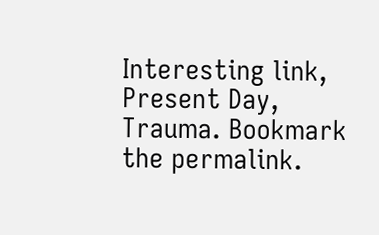Interesting link, Present Day, Trauma. Bookmark the permalink.